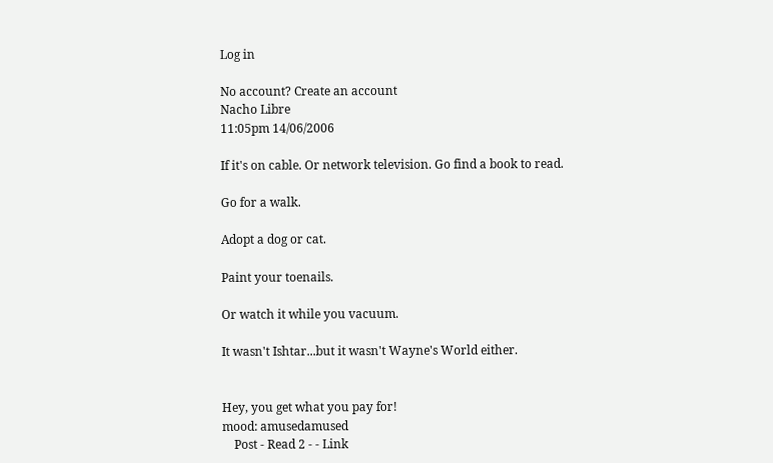Log in

No account? Create an account
Nacho Libre
11:05pm 14/06/2006

If it's on cable. Or network television. Go find a book to read.

Go for a walk.

Adopt a dog or cat.

Paint your toenails.

Or watch it while you vacuum.

It wasn't Ishtar...but it wasn't Wayne's World either.


Hey, you get what you pay for!
mood: amusedamused
    Post - Read 2 - - Link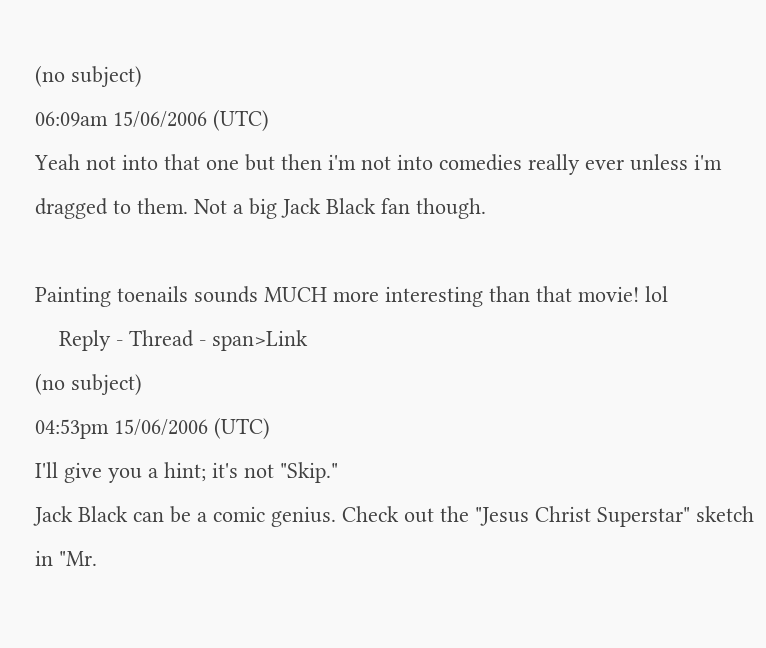(no subject)
06:09am 15/06/2006 (UTC)
Yeah not into that one but then i'm not into comedies really ever unless i'm dragged to them. Not a big Jack Black fan though.

Painting toenails sounds MUCH more interesting than that movie! lol
    Reply - Thread - span>Link
(no subject)
04:53pm 15/06/2006 (UTC)
I'll give you a hint; it's not "Skip."
Jack Black can be a comic genius. Check out the "Jesus Christ Superstar" sketch in "Mr.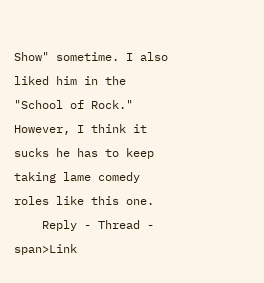Show" sometime. I also liked him in the "School of Rock." However, I think it sucks he has to keep taking lame comedy roles like this one.
    Reply - Thread - span>Link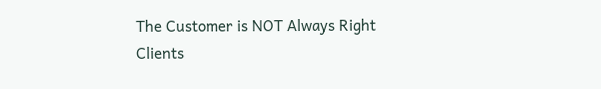The Customer is NOT Always Right
Clients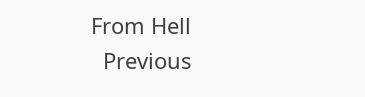From Hell
  Previous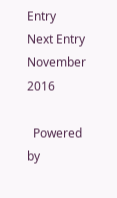Entry
Next Entry
November 2016

  Powered by